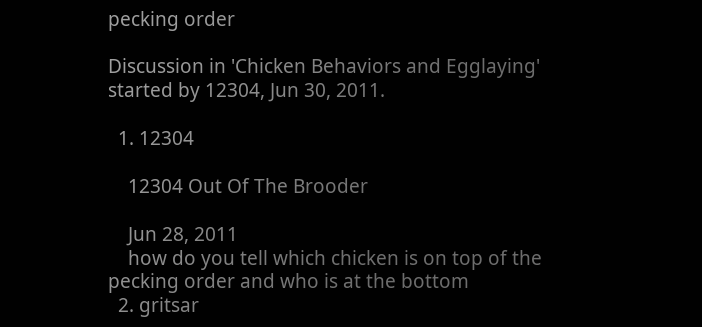pecking order

Discussion in 'Chicken Behaviors and Egglaying' started by 12304, Jun 30, 2011.

  1. 12304

    12304 Out Of The Brooder

    Jun 28, 2011
    how do you tell which chicken is on top of the pecking order and who is at the bottom
  2. gritsar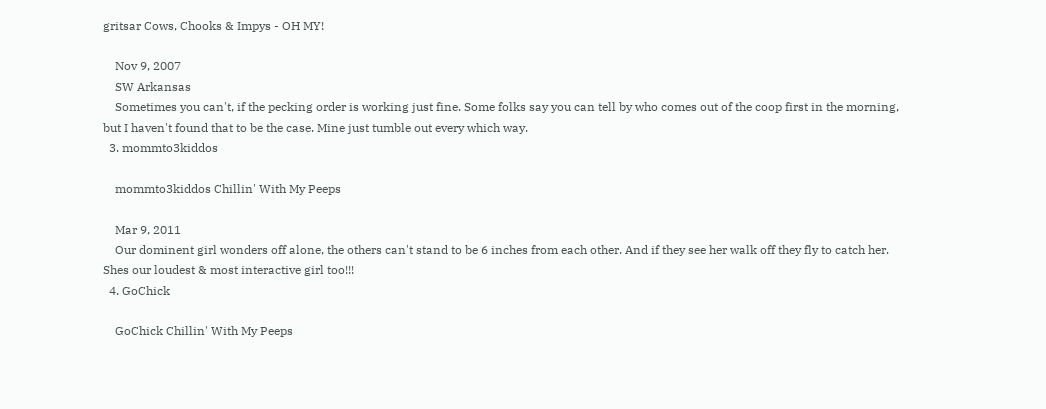gritsar Cows, Chooks & Impys - OH MY!

    Nov 9, 2007
    SW Arkansas
    Sometimes you can't, if the pecking order is working just fine. Some folks say you can tell by who comes out of the coop first in the morning, but I haven't found that to be the case. Mine just tumble out every which way.
  3. mommto3kiddos

    mommto3kiddos Chillin' With My Peeps

    Mar 9, 2011
    Our dominent girl wonders off alone, the others can't stand to be 6 inches from each other. And if they see her walk off they fly to catch her. Shes our loudest & most interactive girl too!!!
  4. GoChick

    GoChick Chillin' With My Peeps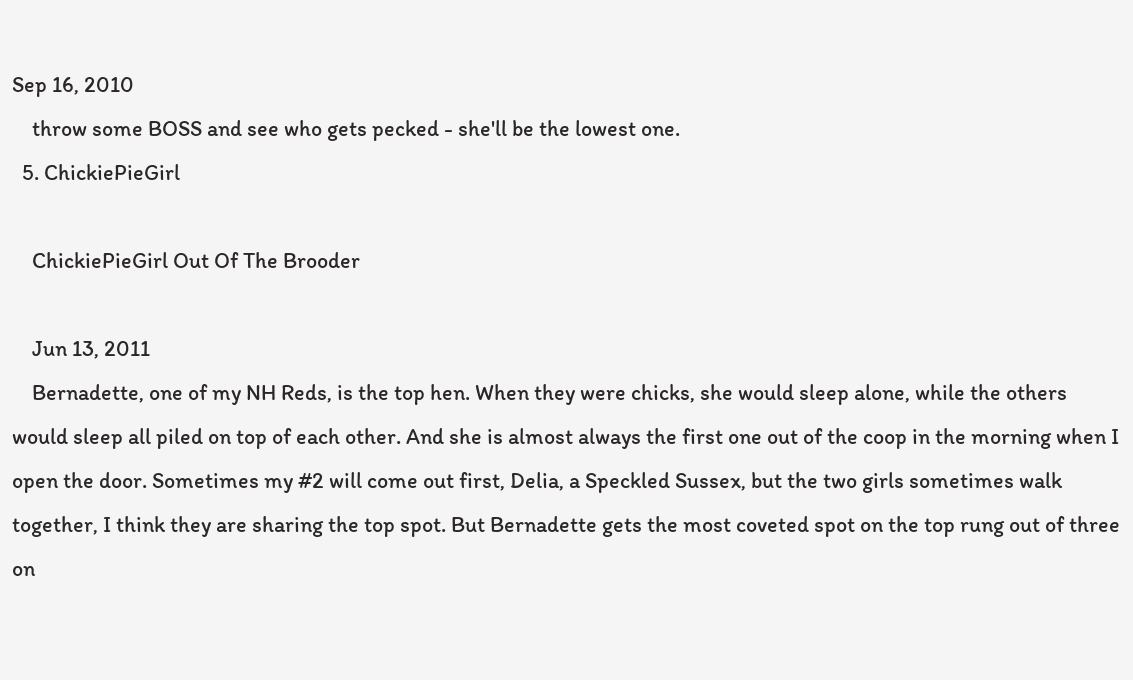Sep 16, 2010
    throw some BOSS and see who gets pecked - she'll be the lowest one.
  5. ChickiePieGirl

    ChickiePieGirl Out Of The Brooder

    Jun 13, 2011
    Bernadette, one of my NH Reds, is the top hen. When they were chicks, she would sleep alone, while the others would sleep all piled on top of each other. And she is almost always the first one out of the coop in the morning when I open the door. Sometimes my #2 will come out first, Delia, a Speckled Sussex, but the two girls sometimes walk together, I think they are sharing the top spot. But Bernadette gets the most coveted spot on the top rung out of three on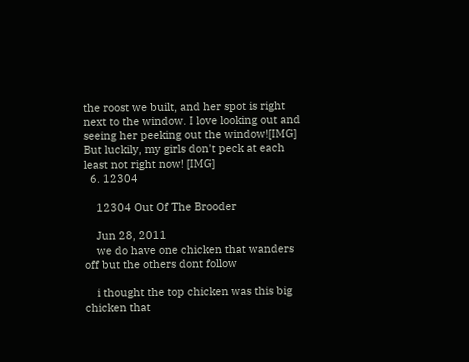the roost we built, and her spot is right next to the window. I love looking out and seeing her peeking out the window![IMG] But luckily, my girls don't peck at each least not right now! [IMG]
  6. 12304

    12304 Out Of The Brooder

    Jun 28, 2011
    we do have one chicken that wanders off but the others dont follow

    i thought the top chicken was this big chicken that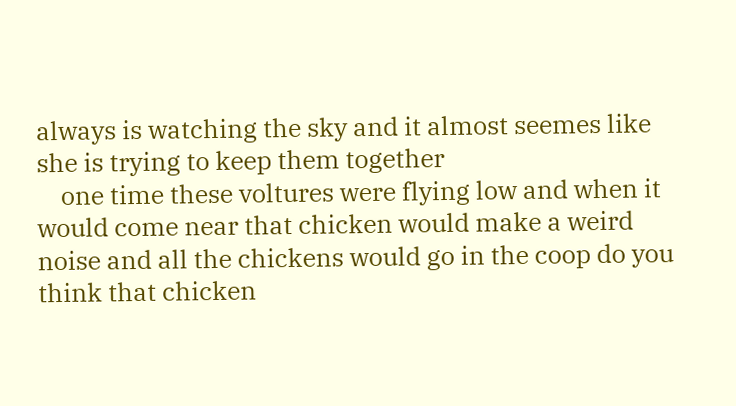always is watching the sky and it almost seemes like she is trying to keep them together
    one time these voltures were flying low and when it would come near that chicken would make a weird noise and all the chickens would go in the coop do you think that chicken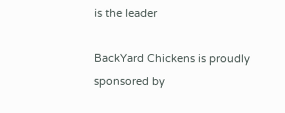is the leader

BackYard Chickens is proudly sponsored by